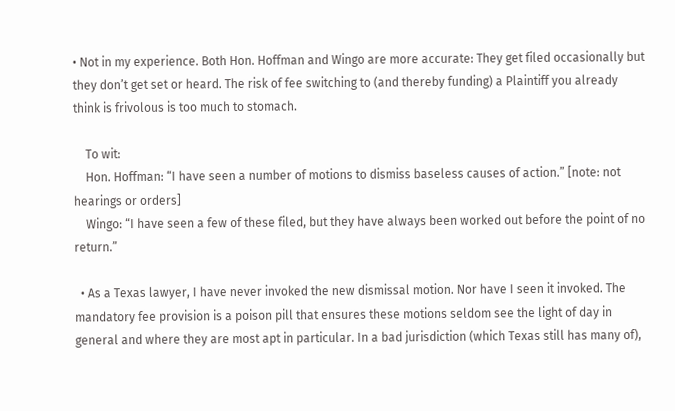• Not in my experience. Both Hon. Hoffman and Wingo are more accurate: They get filed occasionally but they don’t get set or heard. The risk of fee switching to (and thereby funding) a Plaintiff you already think is frivolous is too much to stomach.

    To wit:
    Hon. Hoffman: “I have seen a number of motions to dismiss baseless causes of action.” [note: not hearings or orders]
    Wingo: “I have seen a few of these filed, but they have always been worked out before the point of no return.”

  • As a Texas lawyer, I have never invoked the new dismissal motion. Nor have I seen it invoked. The mandatory fee provision is a poison pill that ensures these motions seldom see the light of day in general and where they are most apt in particular. In a bad jurisdiction (which Texas still has many of),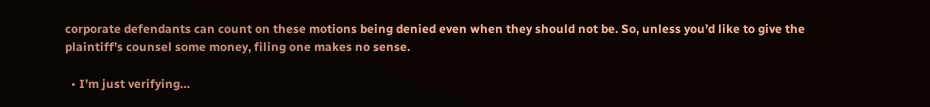corporate defendants can count on these motions being denied even when they should not be. So, unless you’d like to give the plaintiff’s counsel some money, filing one makes no sense.

  • I’m just verifying…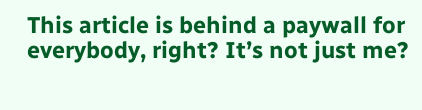This article is behind a paywall for everybody, right? It’s not just me?